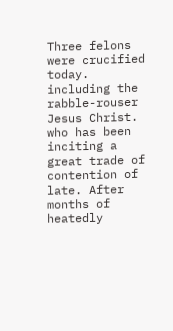Three felons were crucified today. including the rabble-rouser Jesus Christ. who has been inciting a great trade of contention of late. After months of heatedly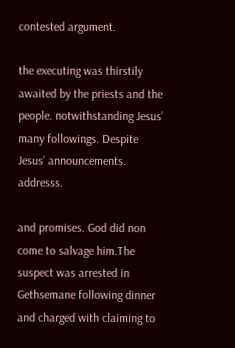contested argument.

the executing was thirstily awaited by the priests and the people. notwithstanding Jesus’ many followings. Despite Jesus’ announcements. addresss.

and promises. God did non come to salvage him.The suspect was arrested in Gethsemane following dinner and charged with claiming to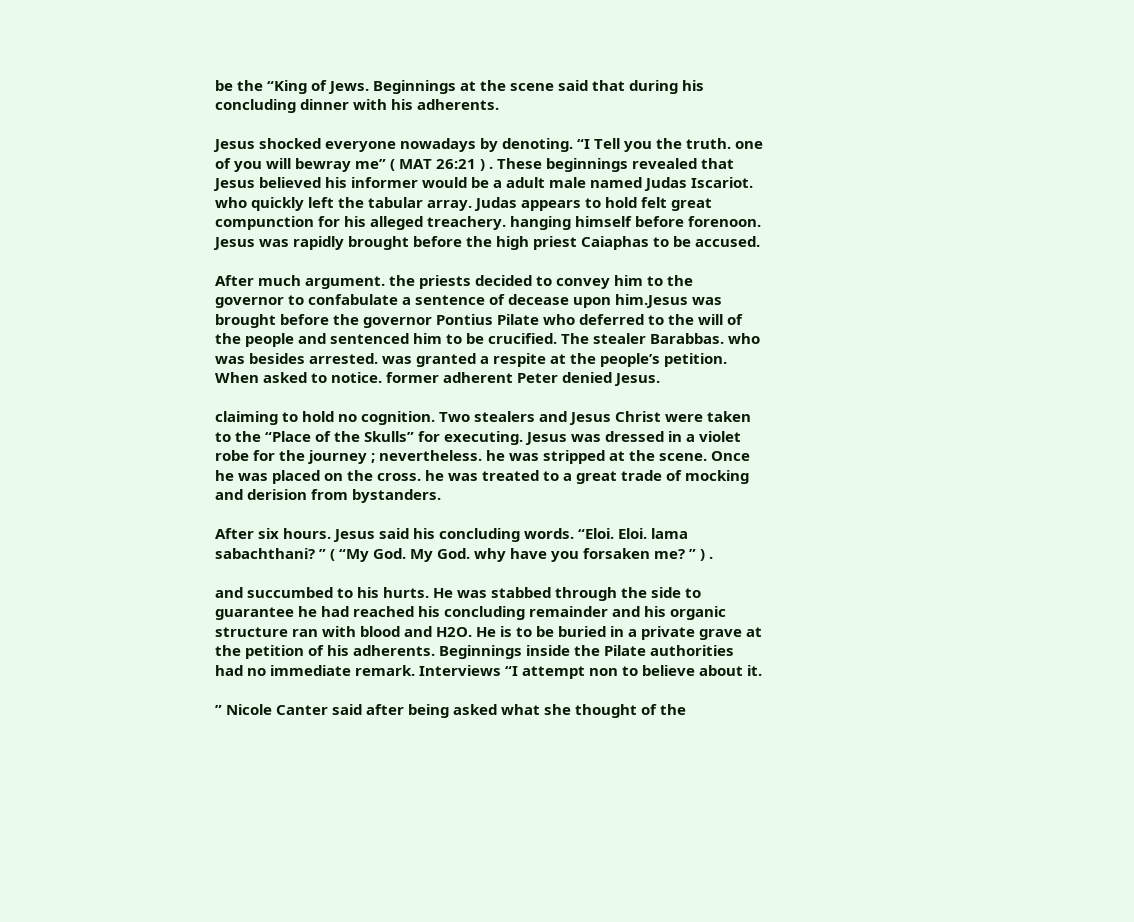be the “King of Jews. Beginnings at the scene said that during his concluding dinner with his adherents.

Jesus shocked everyone nowadays by denoting. “I Tell you the truth. one of you will bewray me” ( MAT 26:21 ) . These beginnings revealed that Jesus believed his informer would be a adult male named Judas Iscariot. who quickly left the tabular array. Judas appears to hold felt great compunction for his alleged treachery. hanging himself before forenoon. Jesus was rapidly brought before the high priest Caiaphas to be accused.

After much argument. the priests decided to convey him to the governor to confabulate a sentence of decease upon him.Jesus was brought before the governor Pontius Pilate who deferred to the will of the people and sentenced him to be crucified. The stealer Barabbas. who was besides arrested. was granted a respite at the people’s petition. When asked to notice. former adherent Peter denied Jesus.

claiming to hold no cognition. Two stealers and Jesus Christ were taken to the “Place of the Skulls” for executing. Jesus was dressed in a violet robe for the journey ; nevertheless. he was stripped at the scene. Once he was placed on the cross. he was treated to a great trade of mocking and derision from bystanders.

After six hours. Jesus said his concluding words. “Eloi. Eloi. lama sabachthani? ” ( “My God. My God. why have you forsaken me? ” ) .

and succumbed to his hurts. He was stabbed through the side to guarantee he had reached his concluding remainder and his organic structure ran with blood and H2O. He is to be buried in a private grave at the petition of his adherents. Beginnings inside the Pilate authorities had no immediate remark. Interviews “I attempt non to believe about it.

” Nicole Canter said after being asked what she thought of the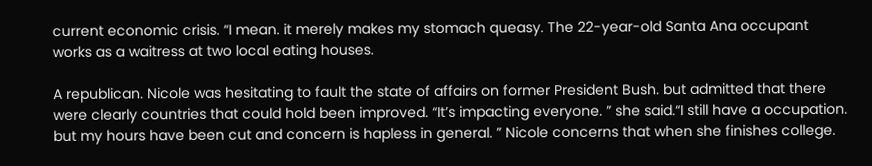current economic crisis. “I mean. it merely makes my stomach queasy. The 22-year-old Santa Ana occupant works as a waitress at two local eating houses.

A republican. Nicole was hesitating to fault the state of affairs on former President Bush. but admitted that there were clearly countries that could hold been improved. “It’s impacting everyone. ” she said.“I still have a occupation. but my hours have been cut and concern is hapless in general. ” Nicole concerns that when she finishes college.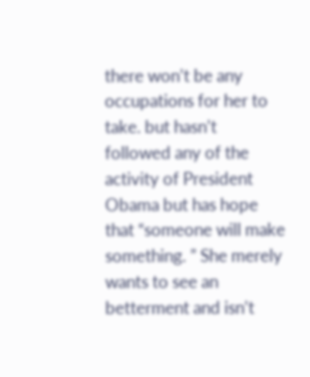there won’t be any occupations for her to take. but hasn’t followed any of the activity of President Obama but has hope that “someone will make something. ” She merely wants to see an betterment and isn’t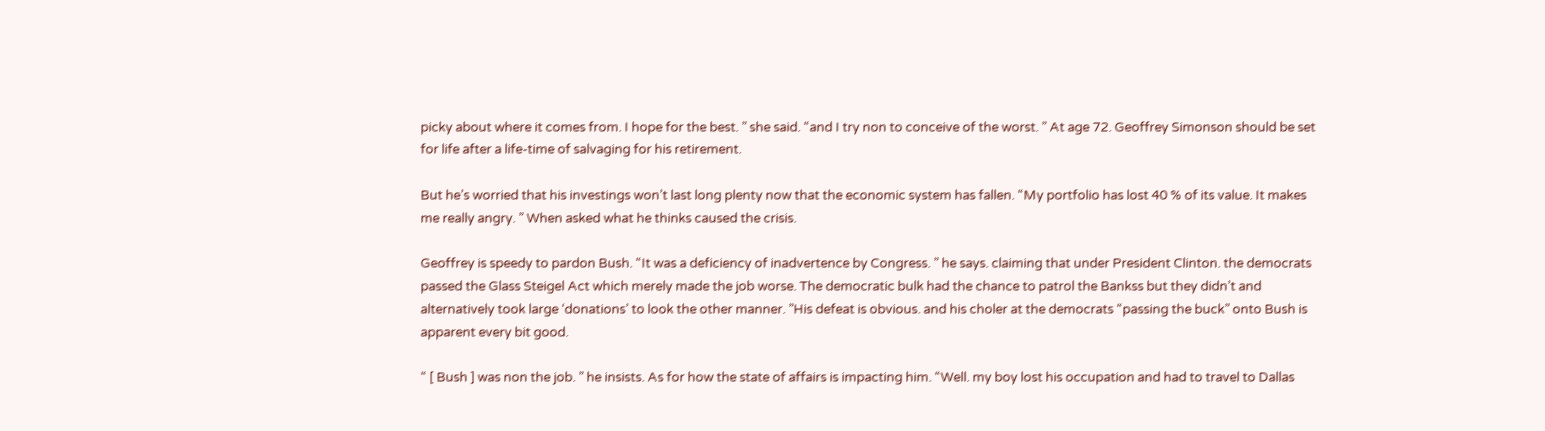picky about where it comes from. I hope for the best. ” she said. “and I try non to conceive of the worst. ” At age 72. Geoffrey Simonson should be set for life after a life-time of salvaging for his retirement.

But he’s worried that his investings won’t last long plenty now that the economic system has fallen. “My portfolio has lost 40 % of its value. It makes me really angry. ” When asked what he thinks caused the crisis.

Geoffrey is speedy to pardon Bush. “It was a deficiency of inadvertence by Congress. ” he says. claiming that under President Clinton. the democrats passed the Glass Steigel Act which merely made the job worse. The democratic bulk had the chance to patrol the Bankss but they didn’t and alternatively took large ‘donations’ to look the other manner. ”His defeat is obvious. and his choler at the democrats “passing the buck” onto Bush is apparent every bit good.

“ [ Bush ] was non the job. ” he insists. As for how the state of affairs is impacting him. “Well. my boy lost his occupation and had to travel to Dallas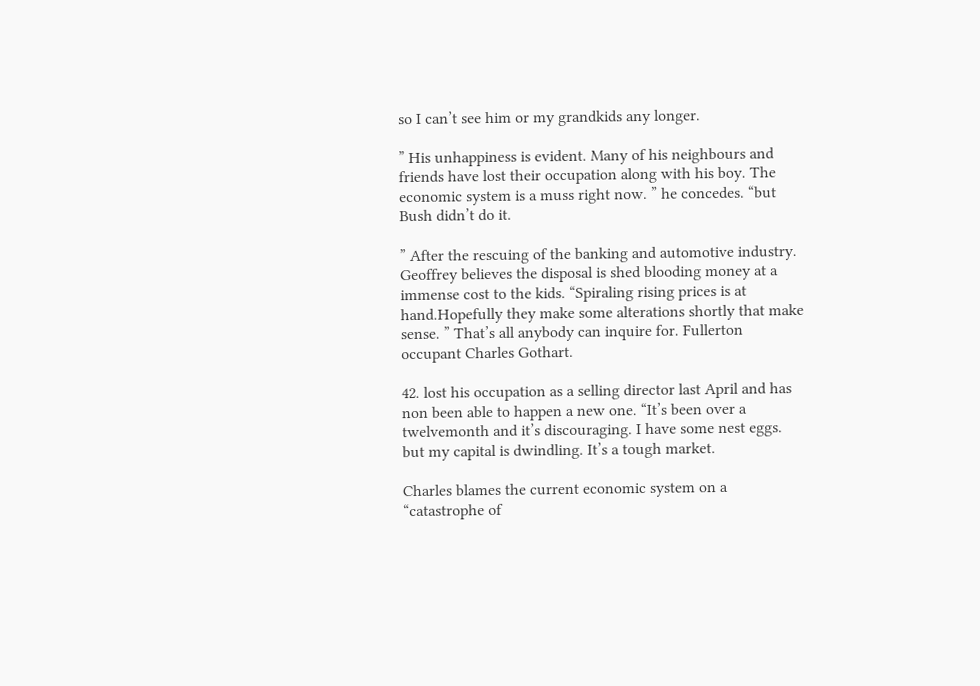so I can’t see him or my grandkids any longer.

” His unhappiness is evident. Many of his neighbours and friends have lost their occupation along with his boy. The economic system is a muss right now. ” he concedes. “but Bush didn’t do it.

” After the rescuing of the banking and automotive industry. Geoffrey believes the disposal is shed blooding money at a immense cost to the kids. “Spiraling rising prices is at hand.Hopefully they make some alterations shortly that make sense. ” That’s all anybody can inquire for. Fullerton occupant Charles Gothart.

42. lost his occupation as a selling director last April and has non been able to happen a new one. “It’s been over a twelvemonth and it’s discouraging. I have some nest eggs. but my capital is dwindling. It’s a tough market.

Charles blames the current economic system on a “catastrophe of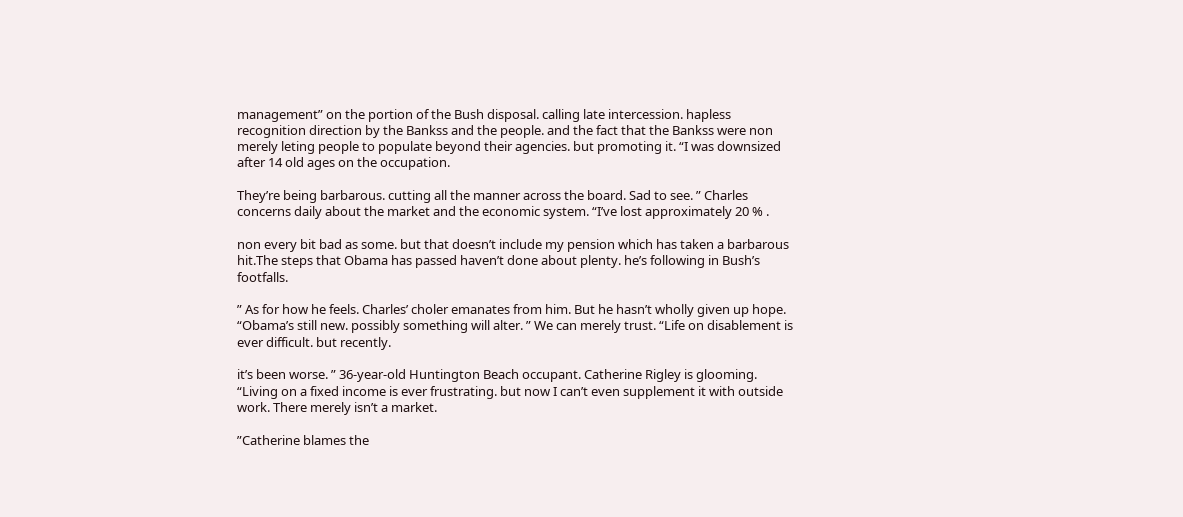management” on the portion of the Bush disposal. calling late intercession. hapless recognition direction by the Bankss and the people. and the fact that the Bankss were non merely leting people to populate beyond their agencies. but promoting it. “I was downsized after 14 old ages on the occupation.

They’re being barbarous. cutting all the manner across the board. Sad to see. ” Charles concerns daily about the market and the economic system. “I’ve lost approximately 20 % .

non every bit bad as some. but that doesn’t include my pension which has taken a barbarous hit.The steps that Obama has passed haven’t done about plenty. he’s following in Bush’s footfalls.

” As for how he feels. Charles’ choler emanates from him. But he hasn’t wholly given up hope. “Obama’s still new. possibly something will alter. ” We can merely trust. “Life on disablement is ever difficult. but recently.

it’s been worse. ” 36-year-old Huntington Beach occupant. Catherine Rigley is glooming. “Living on a fixed income is ever frustrating. but now I can’t even supplement it with outside work. There merely isn’t a market.

”Catherine blames the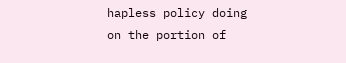hapless policy doing on the portion of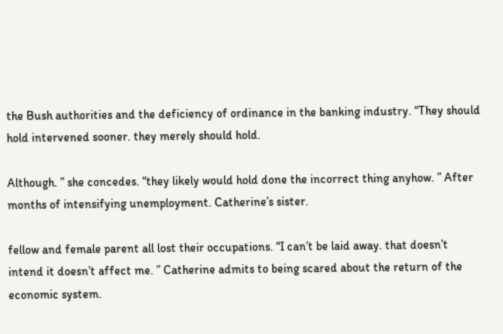the Bush authorities and the deficiency of ordinance in the banking industry. “They should hold intervened sooner. they merely should hold.

Although. ” she concedes. “they likely would hold done the incorrect thing anyhow. ” After months of intensifying unemployment. Catherine’s sister.

fellow and female parent all lost their occupations. “I can’t be laid away. that doesn’t intend it doesn’t affect me. ” Catherine admits to being scared about the return of the economic system.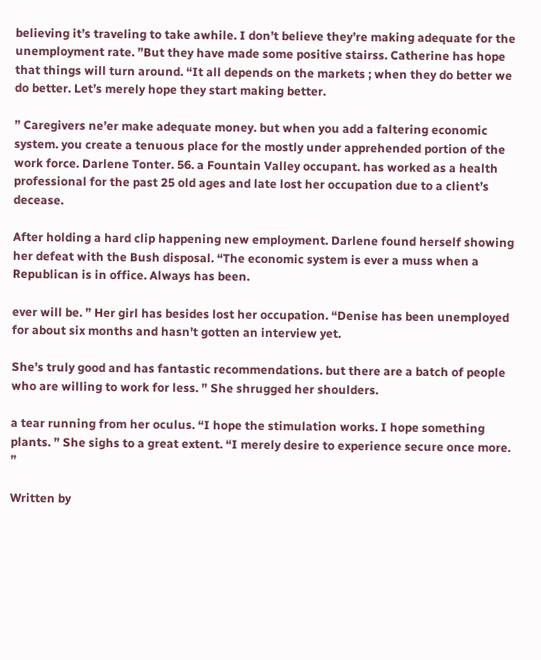believing it’s traveling to take awhile. I don’t believe they’re making adequate for the unemployment rate. ”But they have made some positive stairss. Catherine has hope that things will turn around. “It all depends on the markets ; when they do better we do better. Let’s merely hope they start making better.

” Caregivers ne’er make adequate money. but when you add a faltering economic system. you create a tenuous place for the mostly under apprehended portion of the work force. Darlene Tonter. 56. a Fountain Valley occupant. has worked as a health professional for the past 25 old ages and late lost her occupation due to a client’s decease.

After holding a hard clip happening new employment. Darlene found herself showing her defeat with the Bush disposal. “The economic system is ever a muss when a Republican is in office. Always has been.

ever will be. ” Her girl has besides lost her occupation. “Denise has been unemployed for about six months and hasn’t gotten an interview yet.

She’s truly good and has fantastic recommendations. but there are a batch of people who are willing to work for less. ” She shrugged her shoulders.

a tear running from her oculus. “I hope the stimulation works. I hope something plants. ” She sighs to a great extent. “I merely desire to experience secure once more. ”

Written by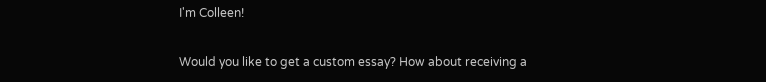I'm Colleen!

Would you like to get a custom essay? How about receiving a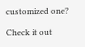customized one?

Check it out